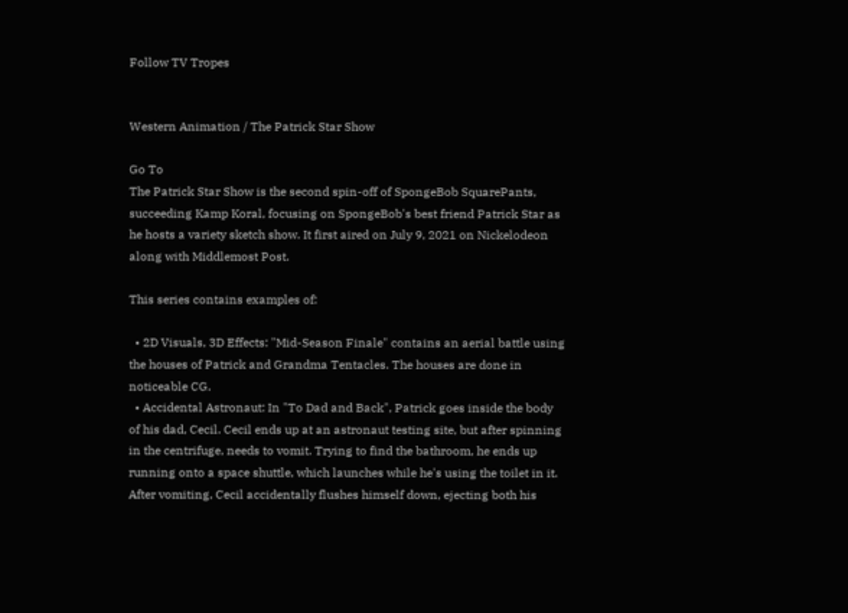Follow TV Tropes


Western Animation / The Patrick Star Show

Go To
The Patrick Star Show is the second spin-off of SpongeBob SquarePants, succeeding Kamp Koral, focusing on SpongeBob's best friend Patrick Star as he hosts a variety sketch show. It first aired on July 9, 2021 on Nickelodeon along with Middlemost Post.

This series contains examples of:

  • 2D Visuals, 3D Effects: "Mid-Season Finale" contains an aerial battle using the houses of Patrick and Grandma Tentacles. The houses are done in noticeable CG.
  • Accidental Astronaut: In "To Dad and Back", Patrick goes inside the body of his dad, Cecil. Cecil ends up at an astronaut testing site, but after spinning in the centrifuge, needs to vomit. Trying to find the bathroom, he ends up running onto a space shuttle, which launches while he's using the toilet in it. After vomiting, Cecil accidentally flushes himself down, ejecting both his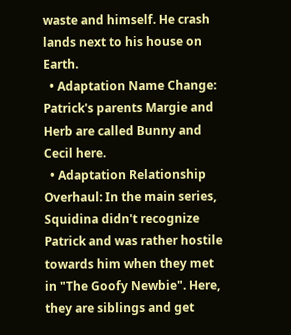waste and himself. He crash lands next to his house on Earth.
  • Adaptation Name Change: Patrick's parents Margie and Herb are called Bunny and Cecil here.
  • Adaptation Relationship Overhaul: In the main series, Squidina didn't recognize Patrick and was rather hostile towards him when they met in "The Goofy Newbie". Here, they are siblings and get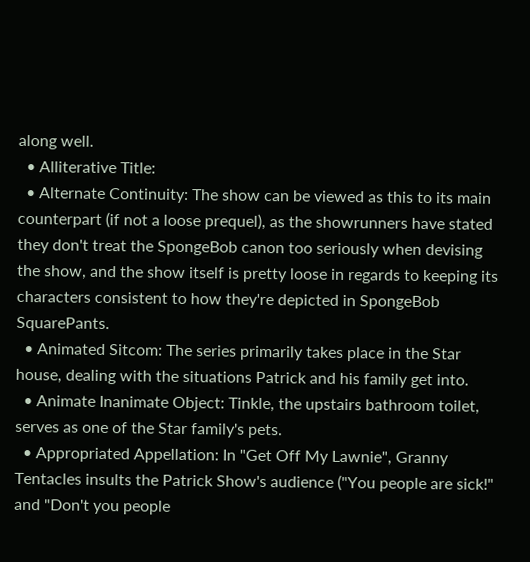along well.
  • Alliterative Title:
  • Alternate Continuity: The show can be viewed as this to its main counterpart (if not a loose prequel), as the showrunners have stated they don't treat the SpongeBob canon too seriously when devising the show, and the show itself is pretty loose in regards to keeping its characters consistent to how they're depicted in SpongeBob SquarePants.
  • Animated Sitcom: The series primarily takes place in the Star house, dealing with the situations Patrick and his family get into.
  • Animate Inanimate Object: Tinkle, the upstairs bathroom toilet, serves as one of the Star family's pets.
  • Appropriated Appellation: In "Get Off My Lawnie", Granny Tentacles insults the Patrick Show's audience ("You people are sick!" and "Don't you people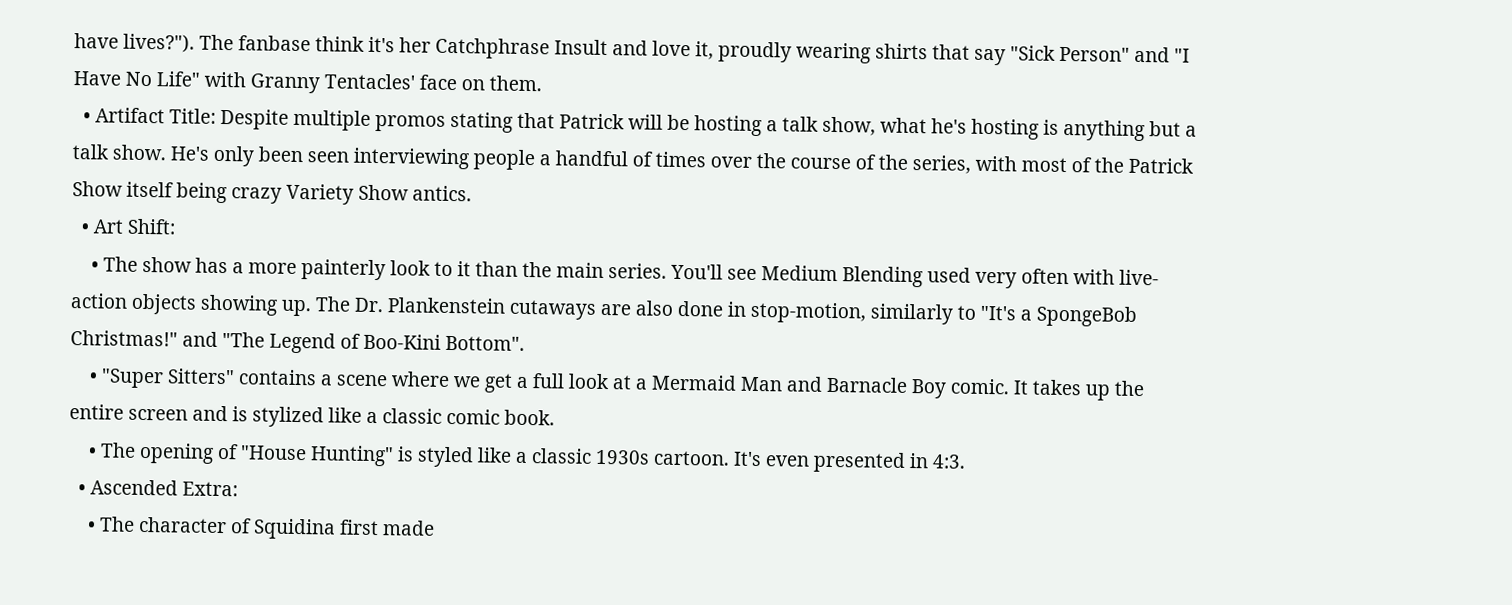have lives?"). The fanbase think it's her Catchphrase Insult and love it, proudly wearing shirts that say "Sick Person" and "I Have No Life" with Granny Tentacles' face on them.
  • Artifact Title: Despite multiple promos stating that Patrick will be hosting a talk show, what he's hosting is anything but a talk show. He's only been seen interviewing people a handful of times over the course of the series, with most of the Patrick Show itself being crazy Variety Show antics.
  • Art Shift:
    • The show has a more painterly look to it than the main series. You'll see Medium Blending used very often with live-action objects showing up. The Dr. Plankenstein cutaways are also done in stop-motion, similarly to "It's a SpongeBob Christmas!" and "The Legend of Boo-Kini Bottom".
    • "Super Sitters" contains a scene where we get a full look at a Mermaid Man and Barnacle Boy comic. It takes up the entire screen and is stylized like a classic comic book.
    • The opening of "House Hunting" is styled like a classic 1930s cartoon. It's even presented in 4:3.
  • Ascended Extra:
    • The character of Squidina first made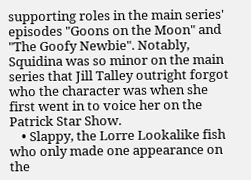supporting roles in the main series' episodes "Goons on the Moon" and "The Goofy Newbie". Notably, Squidina was so minor on the main series that Jill Talley outright forgot who the character was when she first went in to voice her on the Patrick Star Show.
    • Slappy, the Lorre Lookalike fish who only made one appearance on the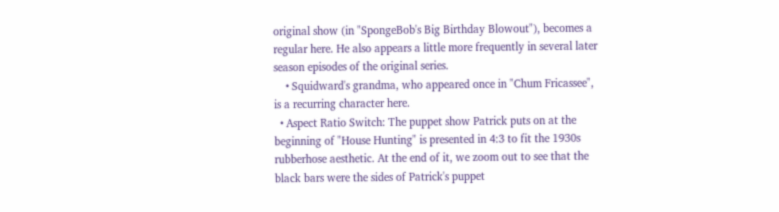original show (in "SpongeBob's Big Birthday Blowout"), becomes a regular here. He also appears a little more frequently in several later season episodes of the original series.
    • Squidward's grandma, who appeared once in "Chum Fricassee", is a recurring character here.
  • Aspect Ratio Switch: The puppet show Patrick puts on at the beginning of "House Hunting" is presented in 4:3 to fit the 1930s rubberhose aesthetic. At the end of it, we zoom out to see that the black bars were the sides of Patrick's puppet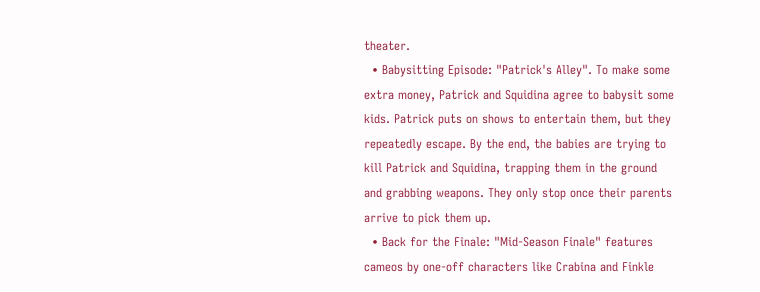theater.
  • Babysitting Episode: "Patrick's Alley". To make some extra money, Patrick and Squidina agree to babysit some kids. Patrick puts on shows to entertain them, but they repeatedly escape. By the end, the babies are trying to kill Patrick and Squidina, trapping them in the ground and grabbing weapons. They only stop once their parents arrive to pick them up.
  • Back for the Finale: "Mid-Season Finale" features cameos by one-off characters like Crabina and Finkle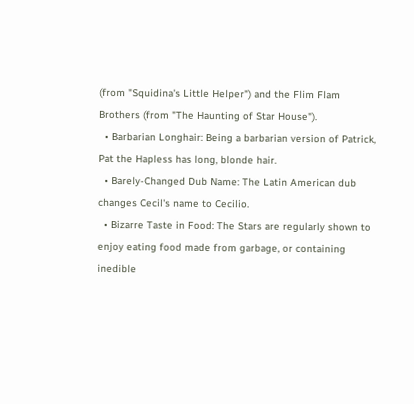(from "Squidina's Little Helper") and the Flim Flam Brothers (from "The Haunting of Star House").
  • Barbarian Longhair: Being a barbarian version of Patrick, Pat the Hapless has long, blonde hair.
  • Barely-Changed Dub Name: The Latin American dub changes Cecil's name to Cecilio.
  • Bizarre Taste in Food: The Stars are regularly shown to enjoy eating food made from garbage, or containing inedible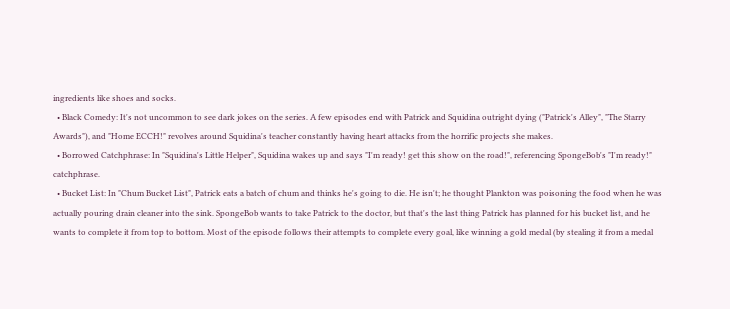ingredients like shoes and socks.
  • Black Comedy: It's not uncommon to see dark jokes on the series. A few episodes end with Patrick and Squidina outright dying ("Patrick's Alley", "The Starry Awards"), and "Home ECCH!" revolves around Squidina's teacher constantly having heart attacks from the horrific projects she makes.
  • Borrowed Catchphrase: In "Squidina's Little Helper", Squidina wakes up and says "I'm ready! get this show on the road!", referencing SpongeBob's "I'm ready!" catchphrase.
  • Bucket List: In "Chum Bucket List", Patrick eats a batch of chum and thinks he's going to die. He isn't; he thought Plankton was poisoning the food when he was actually pouring drain cleaner into the sink. SpongeBob wants to take Patrick to the doctor, but that's the last thing Patrick has planned for his bucket list, and he wants to complete it from top to bottom. Most of the episode follows their attempts to complete every goal, like winning a gold medal (by stealing it from a medal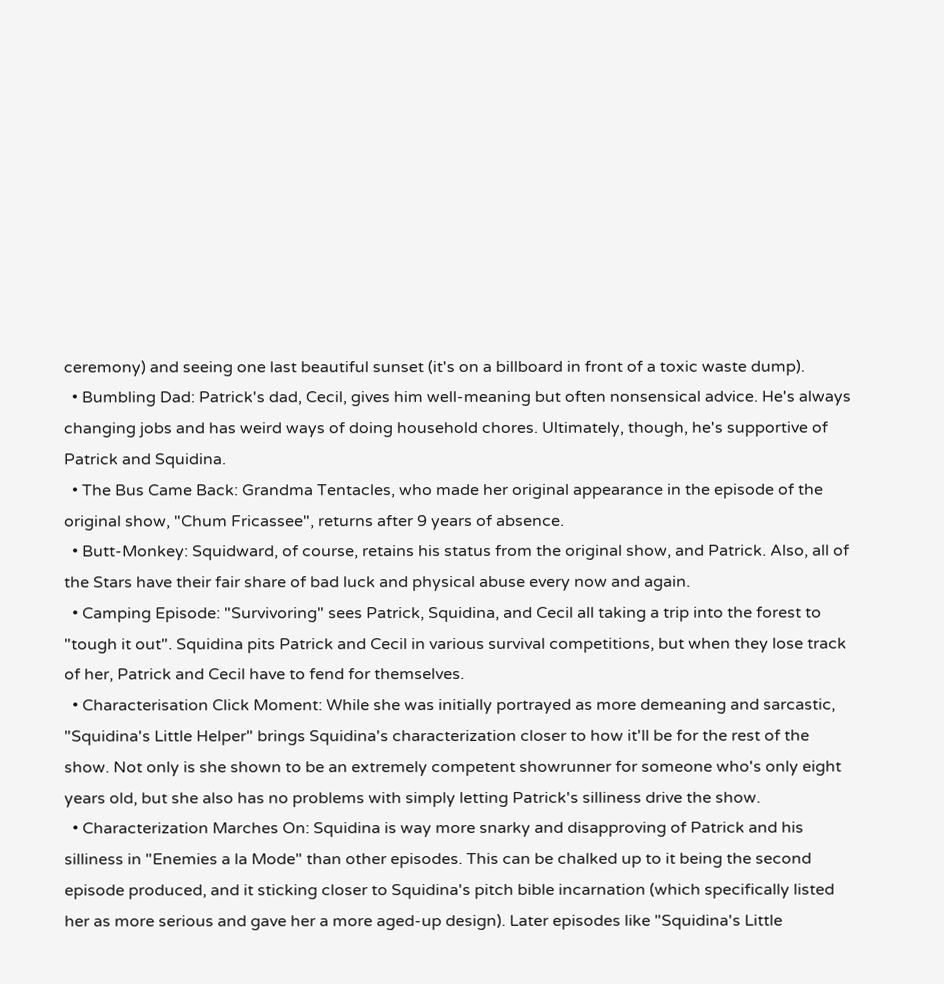ceremony) and seeing one last beautiful sunset (it's on a billboard in front of a toxic waste dump).
  • Bumbling Dad: Patrick's dad, Cecil, gives him well-meaning but often nonsensical advice. He's always changing jobs and has weird ways of doing household chores. Ultimately, though, he's supportive of Patrick and Squidina.
  • The Bus Came Back: Grandma Tentacles, who made her original appearance in the episode of the original show, "Chum Fricassee", returns after 9 years of absence.
  • Butt-Monkey: Squidward, of course, retains his status from the original show, and Patrick. Also, all of the Stars have their fair share of bad luck and physical abuse every now and again.
  • Camping Episode: "Survivoring" sees Patrick, Squidina, and Cecil all taking a trip into the forest to "tough it out". Squidina pits Patrick and Cecil in various survival competitions, but when they lose track of her, Patrick and Cecil have to fend for themselves.
  • Characterisation Click Moment: While she was initially portrayed as more demeaning and sarcastic, "Squidina's Little Helper" brings Squidina's characterization closer to how it'll be for the rest of the show. Not only is she shown to be an extremely competent showrunner for someone who's only eight years old, but she also has no problems with simply letting Patrick's silliness drive the show.
  • Characterization Marches On: Squidina is way more snarky and disapproving of Patrick and his silliness in "Enemies a la Mode" than other episodes. This can be chalked up to it being the second episode produced, and it sticking closer to Squidina's pitch bible incarnation (which specifically listed her as more serious and gave her a more aged-up design). Later episodes like "Squidina's Little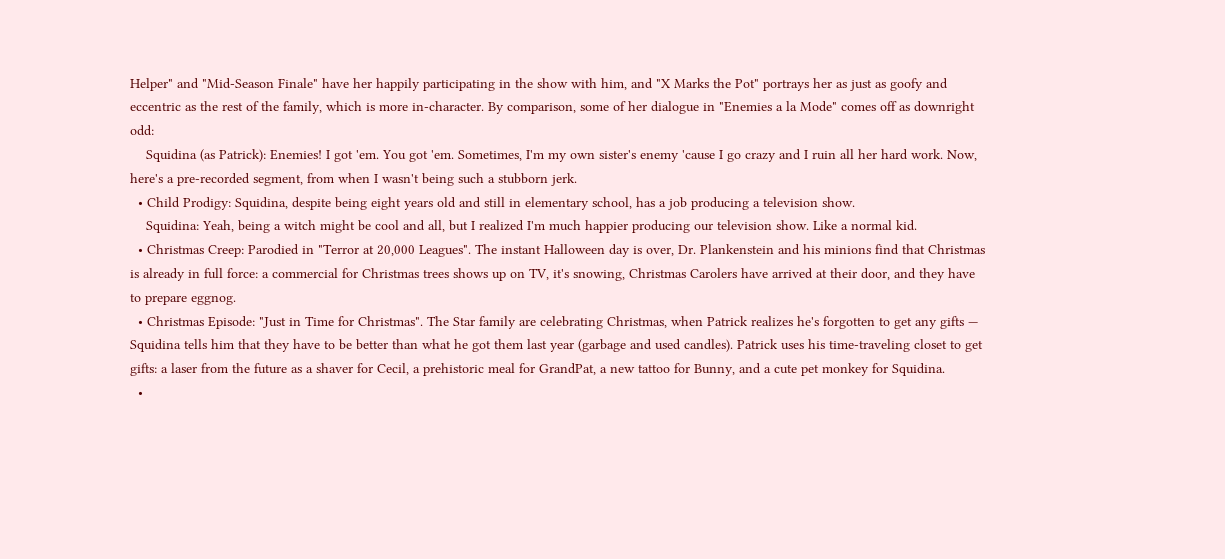Helper" and "Mid-Season Finale" have her happily participating in the show with him, and "X Marks the Pot" portrays her as just as goofy and eccentric as the rest of the family, which is more in-character. By comparison, some of her dialogue in "Enemies a la Mode" comes off as downright odd:
    Squidina (as Patrick): Enemies! I got 'em. You got 'em. Sometimes, I'm my own sister's enemy 'cause I go crazy and I ruin all her hard work. Now, here's a pre-recorded segment, from when I wasn't being such a stubborn jerk.
  • Child Prodigy: Squidina, despite being eight years old and still in elementary school, has a job producing a television show.
    Squidina: Yeah, being a witch might be cool and all, but I realized I'm much happier producing our television show. Like a normal kid.
  • Christmas Creep: Parodied in "Terror at 20,000 Leagues". The instant Halloween day is over, Dr. Plankenstein and his minions find that Christmas is already in full force: a commercial for Christmas trees shows up on TV, it's snowing, Christmas Carolers have arrived at their door, and they have to prepare eggnog.
  • Christmas Episode: "Just in Time for Christmas". The Star family are celebrating Christmas, when Patrick realizes he's forgotten to get any gifts — Squidina tells him that they have to be better than what he got them last year (garbage and used candles). Patrick uses his time-traveling closet to get gifts: a laser from the future as a shaver for Cecil, a prehistoric meal for GrandPat, a new tattoo for Bunny, and a cute pet monkey for Squidina.
  •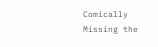Comically Missing the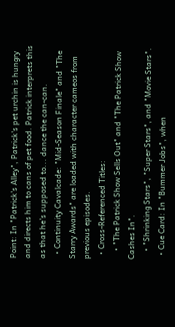Point: In "Patrick's Alley", Patrick's pet urchin is hungry and directs him to cans of pet food. Patrick interprets this as that he's supposed to... dance the can-can.
  • Continuity Cavalcade: "Mid-Season Finale" and "The Starry Awards" are loaded with character cameos from previous episodes.
  • Cross-Referenced Titles:
    • "The Patrick Show Sells Out" and "The Patrick Show Cashes In".
    • "Shrinking Stars", "Super Stars", and "Movie Stars".
  • Cue Card: In "Bummer Jobs", when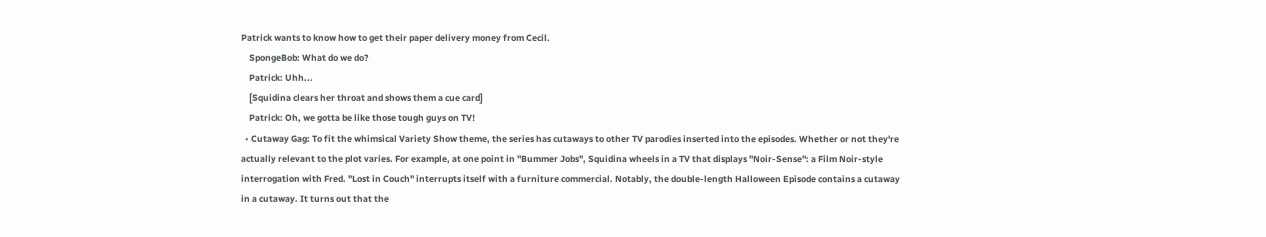Patrick wants to know how to get their paper delivery money from Cecil.
    SpongeBob: What do we do?
    Patrick: Uhh...
    [Squidina clears her throat and shows them a cue card]
    Patrick: Oh, we gotta be like those tough guys on TV!
  • Cutaway Gag: To fit the whimsical Variety Show theme, the series has cutaways to other TV parodies inserted into the episodes. Whether or not they're actually relevant to the plot varies. For example, at one point in "Bummer Jobs", Squidina wheels in a TV that displays "Noir-Sense": a Film Noir-style interrogation with Fred. "Lost in Couch" interrupts itself with a furniture commercial. Notably, the double-length Halloween Episode contains a cutaway in a cutaway. It turns out that the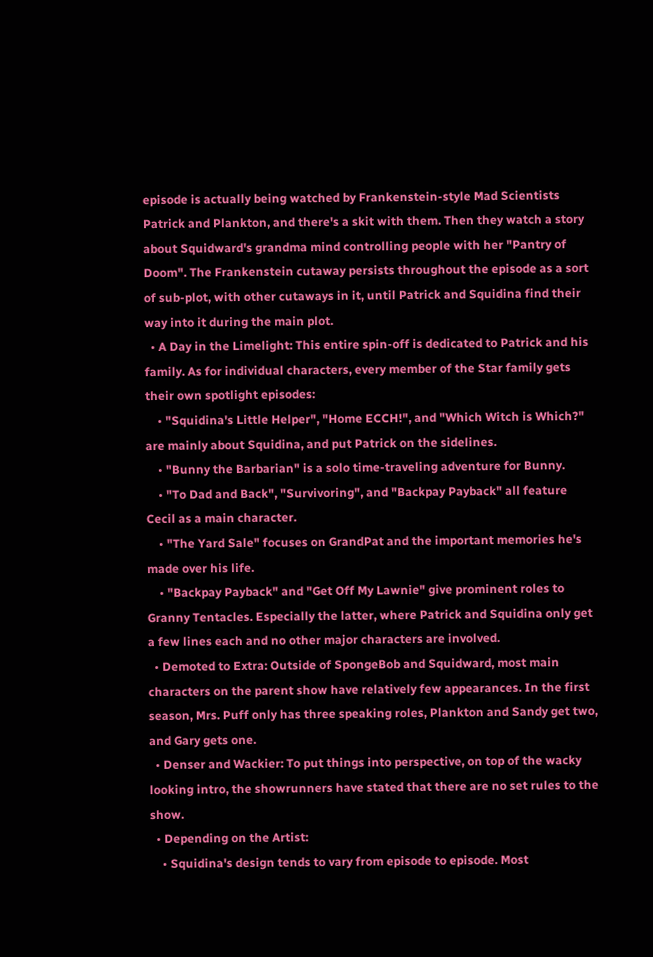episode is actually being watched by Frankenstein-style Mad Scientists Patrick and Plankton, and there's a skit with them. Then they watch a story about Squidward's grandma mind controlling people with her "Pantry of Doom". The Frankenstein cutaway persists throughout the episode as a sort of sub-plot, with other cutaways in it, until Patrick and Squidina find their way into it during the main plot.
  • A Day in the Limelight: This entire spin-off is dedicated to Patrick and his family. As for individual characters, every member of the Star family gets their own spotlight episodes:
    • "Squidina's Little Helper", "Home ECCH!", and "Which Witch is Which?" are mainly about Squidina, and put Patrick on the sidelines.
    • "Bunny the Barbarian" is a solo time-traveling adventure for Bunny.
    • "To Dad and Back", "Survivoring", and "Backpay Payback" all feature Cecil as a main character.
    • "The Yard Sale" focuses on GrandPat and the important memories he's made over his life.
    • "Backpay Payback" and "Get Off My Lawnie" give prominent roles to Granny Tentacles. Especially the latter, where Patrick and Squidina only get a few lines each and no other major characters are involved.
  • Demoted to Extra: Outside of SpongeBob and Squidward, most main characters on the parent show have relatively few appearances. In the first season, Mrs. Puff only has three speaking roles, Plankton and Sandy get two, and Gary gets one.
  • Denser and Wackier: To put things into perspective, on top of the wacky looking intro, the showrunners have stated that there are no set rules to the show.
  • Depending on the Artist:
    • Squidina's design tends to vary from episode to episode. Most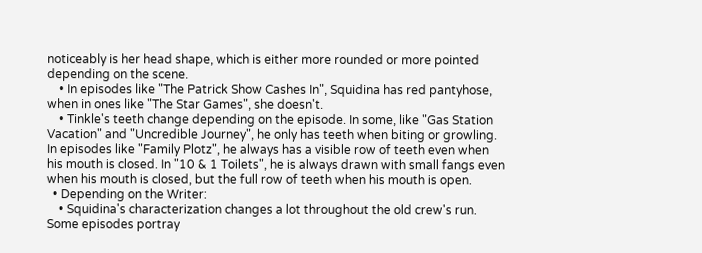noticeably is her head shape, which is either more rounded or more pointed depending on the scene.
    • In episodes like "The Patrick Show Cashes In", Squidina has red pantyhose, when in ones like "The Star Games", she doesn't.
    • Tinkle's teeth change depending on the episode. In some, like "Gas Station Vacation" and "Uncredible Journey", he only has teeth when biting or growling. In episodes like "Family Plotz", he always has a visible row of teeth even when his mouth is closed. In "10 & 1 Toilets", he is always drawn with small fangs even when his mouth is closed, but the full row of teeth when his mouth is open.
  • Depending on the Writer:
    • Squidina's characterization changes a lot throughout the old crew's run. Some episodes portray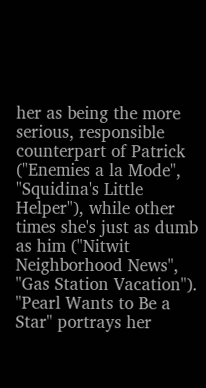her as being the more serious, responsible counterpart of Patrick ("Enemies a la Mode", "Squidina's Little Helper"), while other times she's just as dumb as him ("Nitwit Neighborhood News", "Gas Station Vacation"). "Pearl Wants to Be a Star" portrays her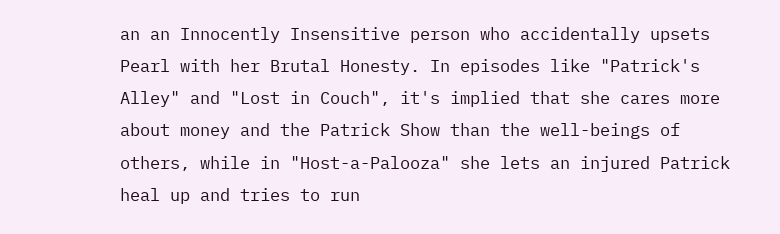an an Innocently Insensitive person who accidentally upsets Pearl with her Brutal Honesty. In episodes like "Patrick's Alley" and "Lost in Couch", it's implied that she cares more about money and the Patrick Show than the well-beings of others, while in "Host-a-Palooza" she lets an injured Patrick heal up and tries to run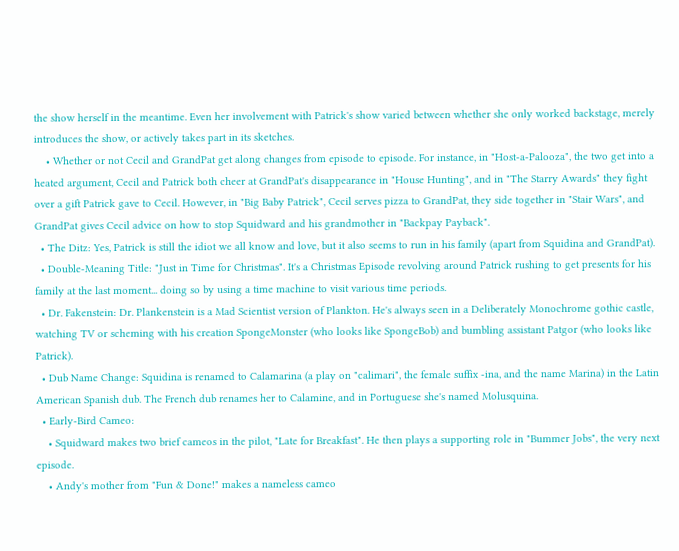the show herself in the meantime. Even her involvement with Patrick's show varied between whether she only worked backstage, merely introduces the show, or actively takes part in its sketches.
    • Whether or not Cecil and GrandPat get along changes from episode to episode. For instance, in "Host-a-Palooza", the two get into a heated argument, Cecil and Patrick both cheer at GrandPat's disappearance in "House Hunting", and in "The Starry Awards" they fight over a gift Patrick gave to Cecil. However, in "Big Baby Patrick", Cecil serves pizza to GrandPat, they side together in "Stair Wars", and GrandPat gives Cecil advice on how to stop Squidward and his grandmother in "Backpay Payback".
  • The Ditz: Yes, Patrick is still the idiot we all know and love, but it also seems to run in his family (apart from Squidina and GrandPat).
  • Double-Meaning Title: "Just in Time for Christmas". It's a Christmas Episode revolving around Patrick rushing to get presents for his family at the last moment... doing so by using a time machine to visit various time periods.
  • Dr. Fakenstein: Dr. Plankenstein is a Mad Scientist version of Plankton. He's always seen in a Deliberately Monochrome gothic castle, watching TV or scheming with his creation SpongeMonster (who looks like SpongeBob) and bumbling assistant Patgor (who looks like Patrick).
  • Dub Name Change: Squidina is renamed to Calamarina (a play on "calimari", the female suffix -ina, and the name Marina) in the Latin American Spanish dub. The French dub renames her to Calamine, and in Portuguese she's named Molusquina.
  • Early-Bird Cameo:
    • Squidward makes two brief cameos in the pilot, "Late for Breakfast". He then plays a supporting role in "Bummer Jobs", the very next episode.
    • Andy's mother from "Fun & Done!" makes a nameless cameo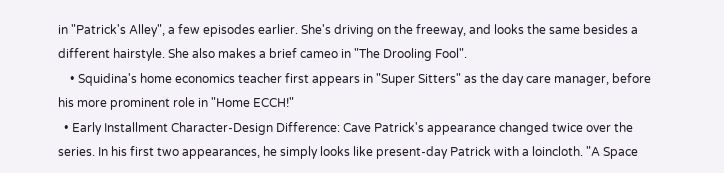in "Patrick's Alley", a few episodes earlier. She's driving on the freeway, and looks the same besides a different hairstyle. She also makes a brief cameo in "The Drooling Fool".
    • Squidina's home economics teacher first appears in "Super Sitters" as the day care manager, before his more prominent role in "Home ECCH!"
  • Early Installment Character-Design Difference: Cave Patrick's appearance changed twice over the series. In his first two appearances, he simply looks like present-day Patrick with a loincloth. "A Space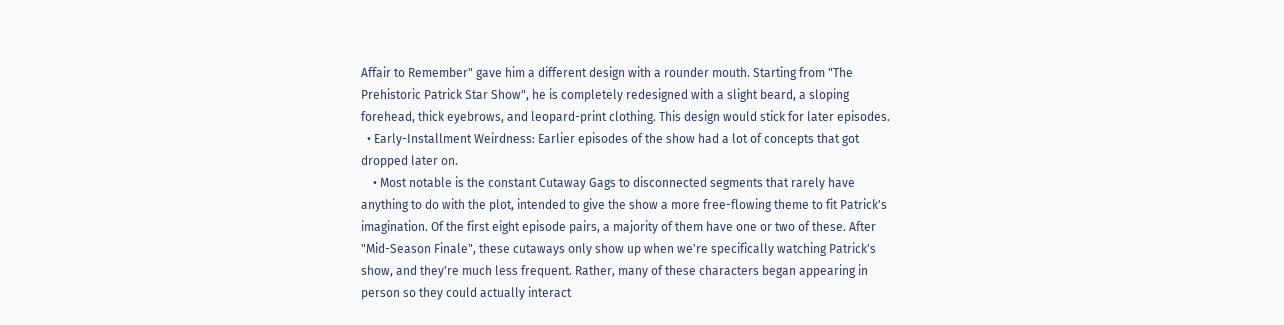Affair to Remember" gave him a different design with a rounder mouth. Starting from "The Prehistoric Patrick Star Show", he is completely redesigned with a slight beard, a sloping forehead, thick eyebrows, and leopard-print clothing. This design would stick for later episodes.
  • Early-Installment Weirdness: Earlier episodes of the show had a lot of concepts that got dropped later on.
    • Most notable is the constant Cutaway Gags to disconnected segments that rarely have anything to do with the plot, intended to give the show a more free-flowing theme to fit Patrick's imagination. Of the first eight episode pairs, a majority of them have one or two of these. After "Mid-Season Finale", these cutaways only show up when we're specifically watching Patrick's show, and they're much less frequent. Rather, many of these characters began appearing in person so they could actually interact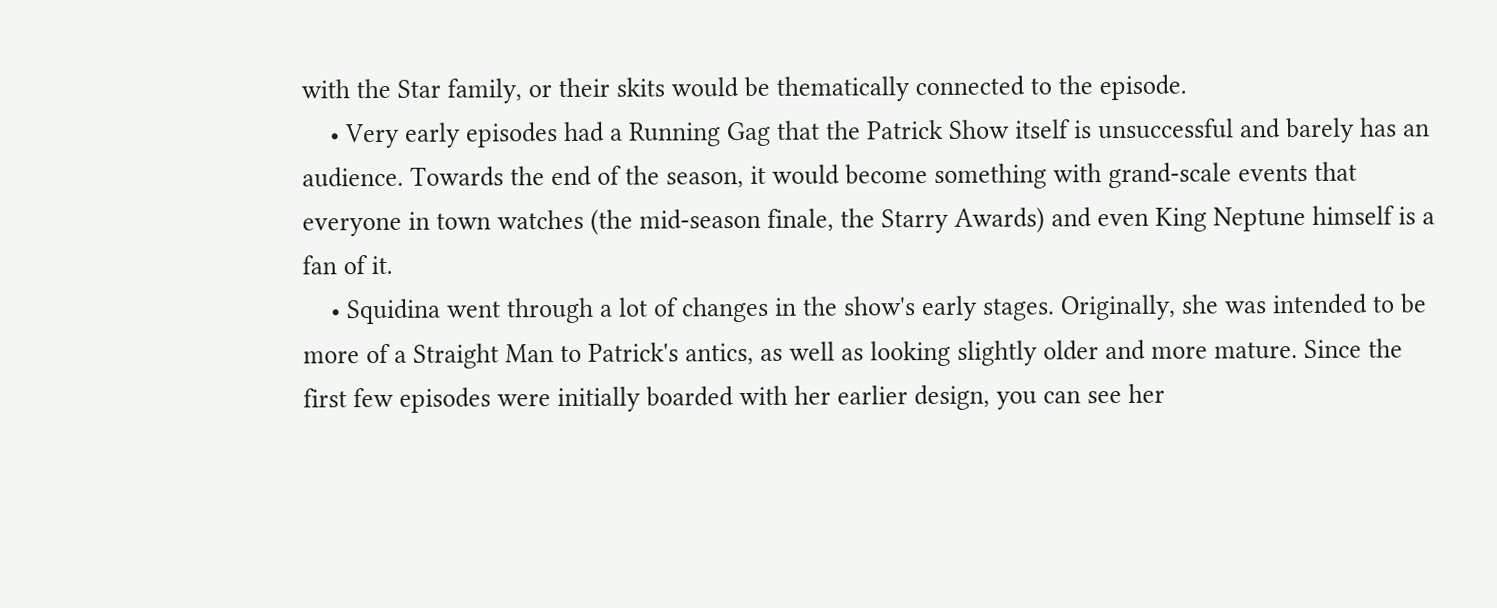with the Star family, or their skits would be thematically connected to the episode.
    • Very early episodes had a Running Gag that the Patrick Show itself is unsuccessful and barely has an audience. Towards the end of the season, it would become something with grand-scale events that everyone in town watches (the mid-season finale, the Starry Awards) and even King Neptune himself is a fan of it.
    • Squidina went through a lot of changes in the show's early stages. Originally, she was intended to be more of a Straight Man to Patrick's antics, as well as looking slightly older and more mature. Since the first few episodes were initially boarded with her earlier design, you can see her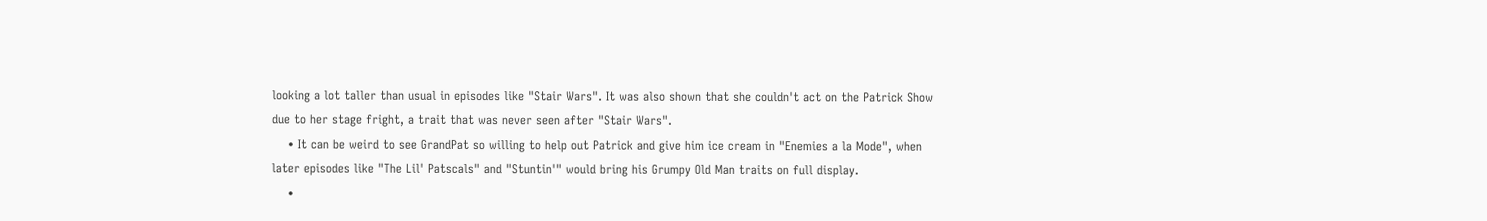looking a lot taller than usual in episodes like "Stair Wars". It was also shown that she couldn't act on the Patrick Show due to her stage fright, a trait that was never seen after "Stair Wars".
    • It can be weird to see GrandPat so willing to help out Patrick and give him ice cream in "Enemies a la Mode", when later episodes like "The Lil' Patscals" and "Stuntin'" would bring his Grumpy Old Man traits on full display.
    •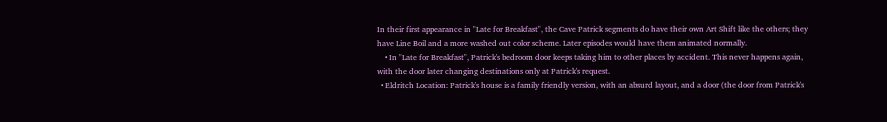In their first appearance in "Late for Breakfast", the Cave Patrick segments do have their own Art Shift like the others; they have Line Boil and a more washed out color scheme. Later episodes would have them animated normally.
    • In "Late for Breakfast", Patrick's bedroom door keeps taking him to other places by accident. This never happens again, with the door later changing destinations only at Patrick's request.
  • Eldritch Location: Patrick's house is a family friendly version, with an absurd layout, and a door (the door from Patrick's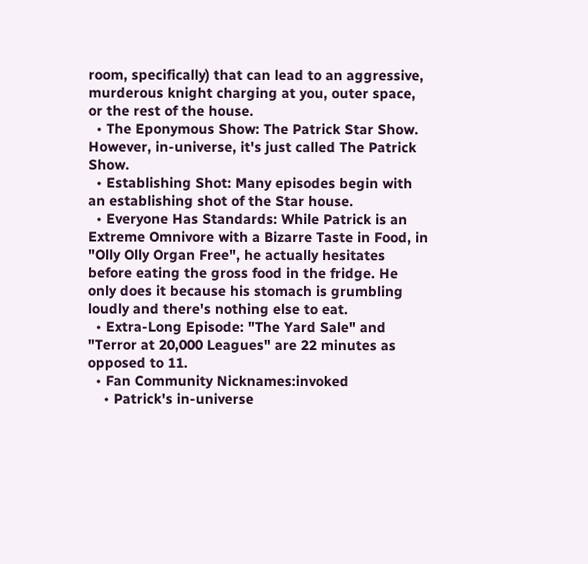room, specifically) that can lead to an aggressive, murderous knight charging at you, outer space, or the rest of the house.
  • The Eponymous Show: The Patrick Star Show. However, in-universe, it's just called The Patrick Show.
  • Establishing Shot: Many episodes begin with an establishing shot of the Star house.
  • Everyone Has Standards: While Patrick is an Extreme Omnivore with a Bizarre Taste in Food, in "Olly Olly Organ Free", he actually hesitates before eating the gross food in the fridge. He only does it because his stomach is grumbling loudly and there's nothing else to eat.
  • Extra-Long Episode: "The Yard Sale" and "Terror at 20,000 Leagues" are 22 minutes as opposed to 11.
  • Fan Community Nicknames:invoked
    • Patrick's in-universe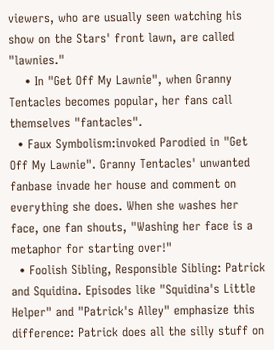viewers, who are usually seen watching his show on the Stars' front lawn, are called "lawnies."
    • In "Get Off My Lawnie", when Granny Tentacles becomes popular, her fans call themselves "fantacles".
  • Faux Symbolism:invoked Parodied in "Get Off My Lawnie". Granny Tentacles' unwanted fanbase invade her house and comment on everything she does. When she washes her face, one fan shouts, "Washing her face is a metaphor for starting over!"
  • Foolish Sibling, Responsible Sibling: Patrick and Squidina. Episodes like "Squidina's Little Helper" and "Patrick's Alley" emphasize this difference: Patrick does all the silly stuff on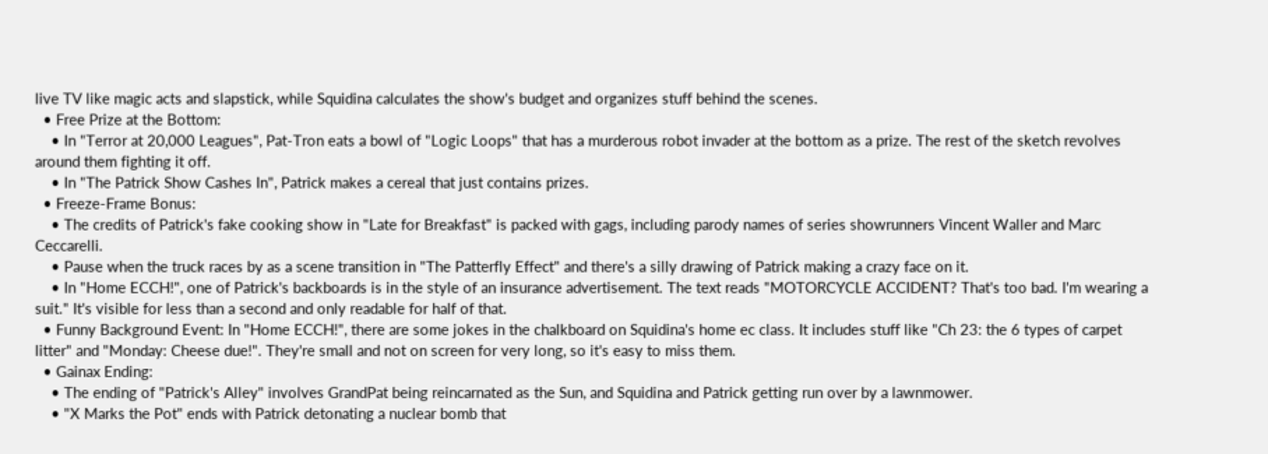live TV like magic acts and slapstick, while Squidina calculates the show's budget and organizes stuff behind the scenes.
  • Free Prize at the Bottom:
    • In "Terror at 20,000 Leagues", Pat-Tron eats a bowl of "Logic Loops" that has a murderous robot invader at the bottom as a prize. The rest of the sketch revolves around them fighting it off.
    • In "The Patrick Show Cashes In", Patrick makes a cereal that just contains prizes.
  • Freeze-Frame Bonus:
    • The credits of Patrick's fake cooking show in "Late for Breakfast" is packed with gags, including parody names of series showrunners Vincent Waller and Marc Ceccarelli.
    • Pause when the truck races by as a scene transition in "The Patterfly Effect" and there's a silly drawing of Patrick making a crazy face on it.
    • In "Home ECCH!", one of Patrick's backboards is in the style of an insurance advertisement. The text reads "MOTORCYCLE ACCIDENT? That's too bad. I'm wearing a suit." It's visible for less than a second and only readable for half of that.
  • Funny Background Event: In "Home ECCH!", there are some jokes in the chalkboard on Squidina's home ec class. It includes stuff like "Ch 23: the 6 types of carpet litter" and "Monday: Cheese due!". They're small and not on screen for very long, so it's easy to miss them.
  • Gainax Ending:
    • The ending of "Patrick's Alley" involves GrandPat being reincarnated as the Sun, and Squidina and Patrick getting run over by a lawnmower.
    • "X Marks the Pot" ends with Patrick detonating a nuclear bomb that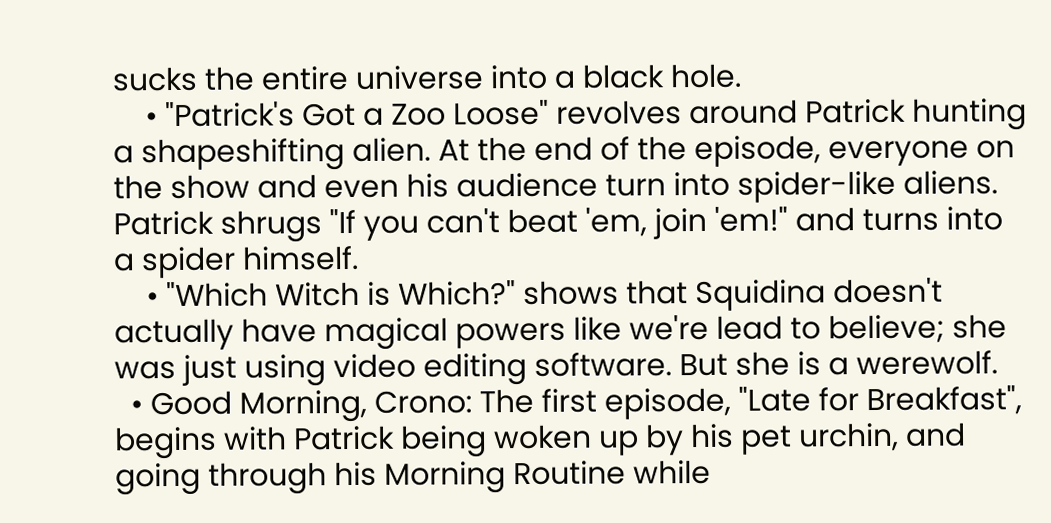sucks the entire universe into a black hole.
    • "Patrick's Got a Zoo Loose" revolves around Patrick hunting a shapeshifting alien. At the end of the episode, everyone on the show and even his audience turn into spider-like aliens. Patrick shrugs "If you can't beat 'em, join 'em!" and turns into a spider himself.
    • "Which Witch is Which?" shows that Squidina doesn't actually have magical powers like we're lead to believe; she was just using video editing software. But she is a werewolf.
  • Good Morning, Crono: The first episode, "Late for Breakfast", begins with Patrick being woken up by his pet urchin, and going through his Morning Routine while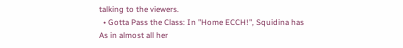talking to the viewers.
  • Gotta Pass the Class: In "Home ECCH!", Squidina has As in almost all her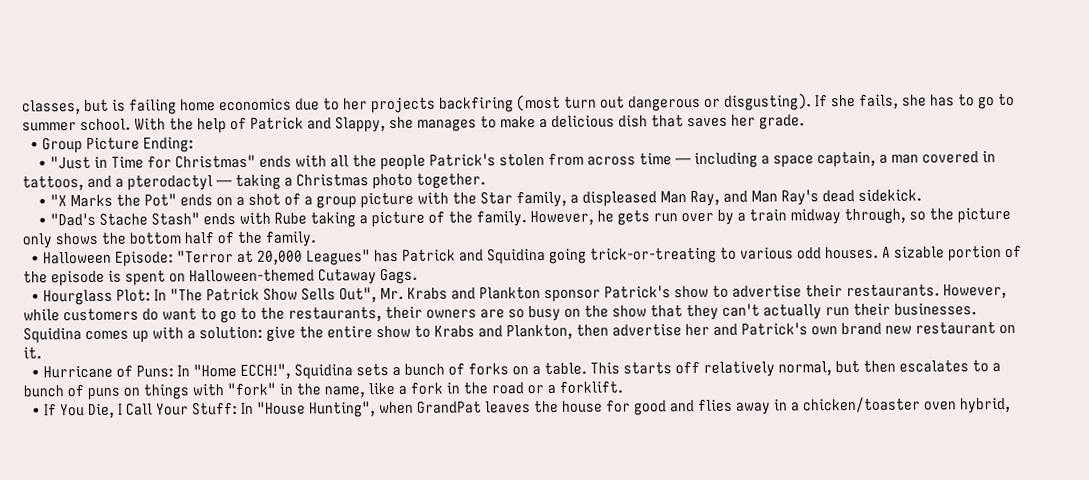classes, but is failing home economics due to her projects backfiring (most turn out dangerous or disgusting). If she fails, she has to go to summer school. With the help of Patrick and Slappy, she manages to make a delicious dish that saves her grade.
  • Group Picture Ending:
    • "Just in Time for Christmas" ends with all the people Patrick's stolen from across time — including a space captain, a man covered in tattoos, and a pterodactyl — taking a Christmas photo together.
    • "X Marks the Pot" ends on a shot of a group picture with the Star family, a displeased Man Ray, and Man Ray's dead sidekick.
    • "Dad's Stache Stash" ends with Rube taking a picture of the family. However, he gets run over by a train midway through, so the picture only shows the bottom half of the family.
  • Halloween Episode: "Terror at 20,000 Leagues" has Patrick and Squidina going trick-or-treating to various odd houses. A sizable portion of the episode is spent on Halloween-themed Cutaway Gags.
  • Hourglass Plot: In "The Patrick Show Sells Out", Mr. Krabs and Plankton sponsor Patrick's show to advertise their restaurants. However, while customers do want to go to the restaurants, their owners are so busy on the show that they can't actually run their businesses. Squidina comes up with a solution: give the entire show to Krabs and Plankton, then advertise her and Patrick's own brand new restaurant on it.
  • Hurricane of Puns: In "Home ECCH!", Squidina sets a bunch of forks on a table. This starts off relatively normal, but then escalates to a bunch of puns on things with "fork" in the name, like a fork in the road or a forklift.
  • If You Die, I Call Your Stuff: In "House Hunting", when GrandPat leaves the house for good and flies away in a chicken/toaster oven hybrid,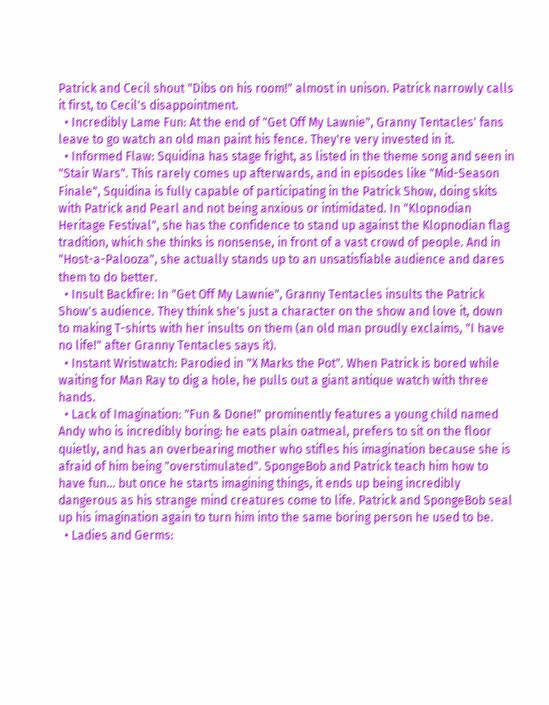Patrick and Cecil shout "Dibs on his room!" almost in unison. Patrick narrowly calls it first, to Cecil's disappointment.
  • Incredibly Lame Fun: At the end of "Get Off My Lawnie", Granny Tentacles' fans leave to go watch an old man paint his fence. They're very invested in it.
  • Informed Flaw: Squidina has stage fright, as listed in the theme song and seen in "Stair Wars". This rarely comes up afterwards, and in episodes like "Mid-Season Finale", Squidina is fully capable of participating in the Patrick Show, doing skits with Patrick and Pearl and not being anxious or intimidated. In "Klopnodian Heritage Festival", she has the confidence to stand up against the Klopnodian flag tradition, which she thinks is nonsense, in front of a vast crowd of people. And in "Host-a-Palooza", she actually stands up to an unsatisfiable audience and dares them to do better.
  • Insult Backfire: In "Get Off My Lawnie", Granny Tentacles insults the Patrick Show's audience. They think she's just a character on the show and love it, down to making T-shirts with her insults on them (an old man proudly exclaims, "I have no life!" after Granny Tentacles says it).
  • Instant Wristwatch: Parodied in "X Marks the Pot". When Patrick is bored while waiting for Man Ray to dig a hole, he pulls out a giant antique watch with three hands.
  • Lack of Imagination: "Fun & Done!" prominently features a young child named Andy who is incredibly boring: he eats plain oatmeal, prefers to sit on the floor quietly, and has an overbearing mother who stifles his imagination because she is afraid of him being "overstimulated". SpongeBob and Patrick teach him how to have fun... but once he starts imagining things, it ends up being incredibly dangerous as his strange mind creatures come to life. Patrick and SpongeBob seal up his imagination again to turn him into the same boring person he used to be.
  • Ladies and Germs: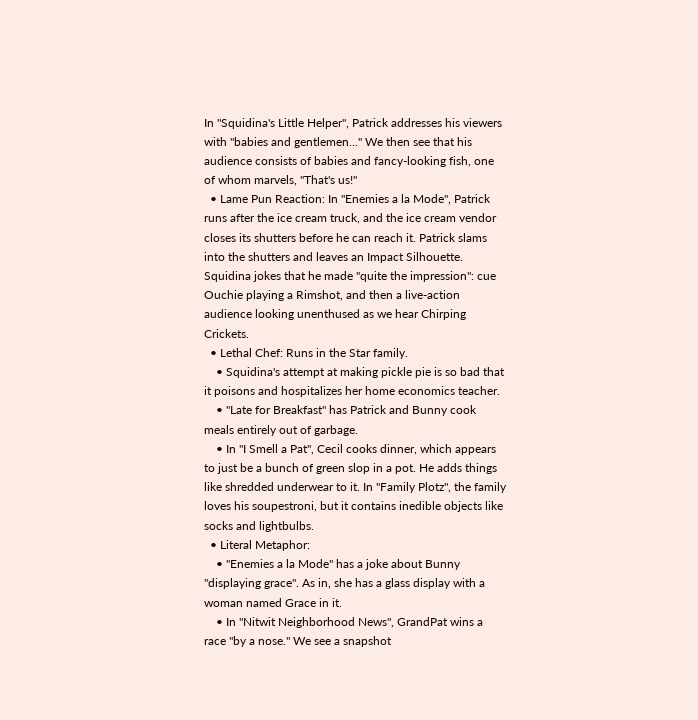In "Squidina's Little Helper", Patrick addresses his viewers with "babies and gentlemen..." We then see that his audience consists of babies and fancy-looking fish, one of whom marvels, "That's us!"
  • Lame Pun Reaction: In "Enemies a la Mode", Patrick runs after the ice cream truck, and the ice cream vendor closes its shutters before he can reach it. Patrick slams into the shutters and leaves an Impact Silhouette. Squidina jokes that he made "quite the impression": cue Ouchie playing a Rimshot, and then a live-action audience looking unenthused as we hear Chirping Crickets.
  • Lethal Chef: Runs in the Star family.
    • Squidina's attempt at making pickle pie is so bad that it poisons and hospitalizes her home economics teacher.
    • "Late for Breakfast" has Patrick and Bunny cook meals entirely out of garbage.
    • In "I Smell a Pat", Cecil cooks dinner, which appears to just be a bunch of green slop in a pot. He adds things like shredded underwear to it. In "Family Plotz", the family loves his soupestroni, but it contains inedible objects like socks and lightbulbs.
  • Literal Metaphor:
    • "Enemies a la Mode" has a joke about Bunny "displaying grace". As in, she has a glass display with a woman named Grace in it.
    • In "Nitwit Neighborhood News", GrandPat wins a race "by a nose." We see a snapshot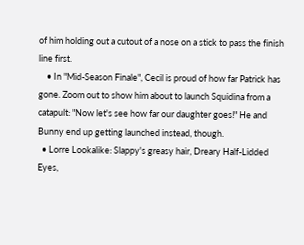of him holding out a cutout of a nose on a stick to pass the finish line first.
    • In "Mid-Season Finale", Cecil is proud of how far Patrick has gone. Zoom out to show him about to launch Squidina from a catapult: "Now let's see how far our daughter goes!" He and Bunny end up getting launched instead, though.
  • Lorre Lookalike: Slappy's greasy hair, Dreary Half-Lidded Eyes,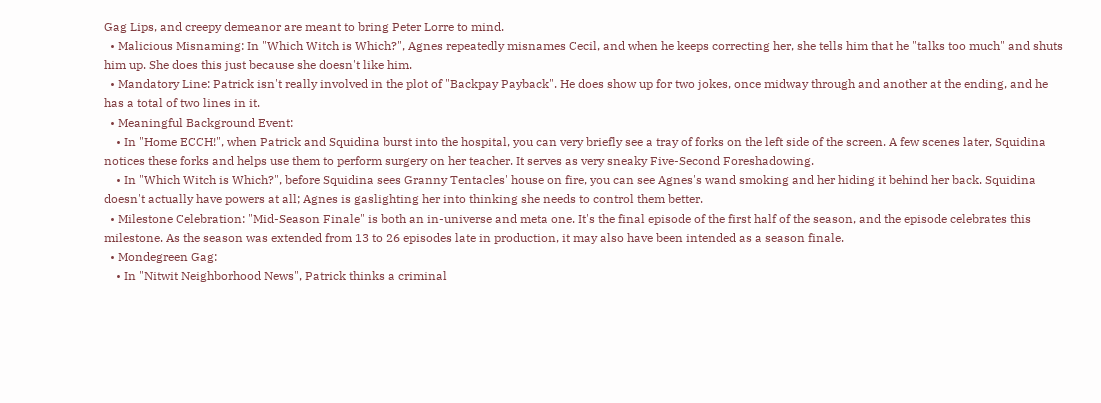Gag Lips, and creepy demeanor are meant to bring Peter Lorre to mind.
  • Malicious Misnaming: In "Which Witch is Which?", Agnes repeatedly misnames Cecil, and when he keeps correcting her, she tells him that he "talks too much" and shuts him up. She does this just because she doesn't like him.
  • Mandatory Line: Patrick isn't really involved in the plot of "Backpay Payback". He does show up for two jokes, once midway through and another at the ending, and he has a total of two lines in it.
  • Meaningful Background Event:
    • In "Home ECCH!", when Patrick and Squidina burst into the hospital, you can very briefly see a tray of forks on the left side of the screen. A few scenes later, Squidina notices these forks and helps use them to perform surgery on her teacher. It serves as very sneaky Five-Second Foreshadowing.
    • In "Which Witch is Which?", before Squidina sees Granny Tentacles' house on fire, you can see Agnes's wand smoking and her hiding it behind her back. Squidina doesn't actually have powers at all; Agnes is gaslighting her into thinking she needs to control them better.
  • Milestone Celebration: "Mid-Season Finale" is both an in-universe and meta one. It's the final episode of the first half of the season, and the episode celebrates this milestone. As the season was extended from 13 to 26 episodes late in production, it may also have been intended as a season finale.
  • Mondegreen Gag:
    • In "Nitwit Neighborhood News", Patrick thinks a criminal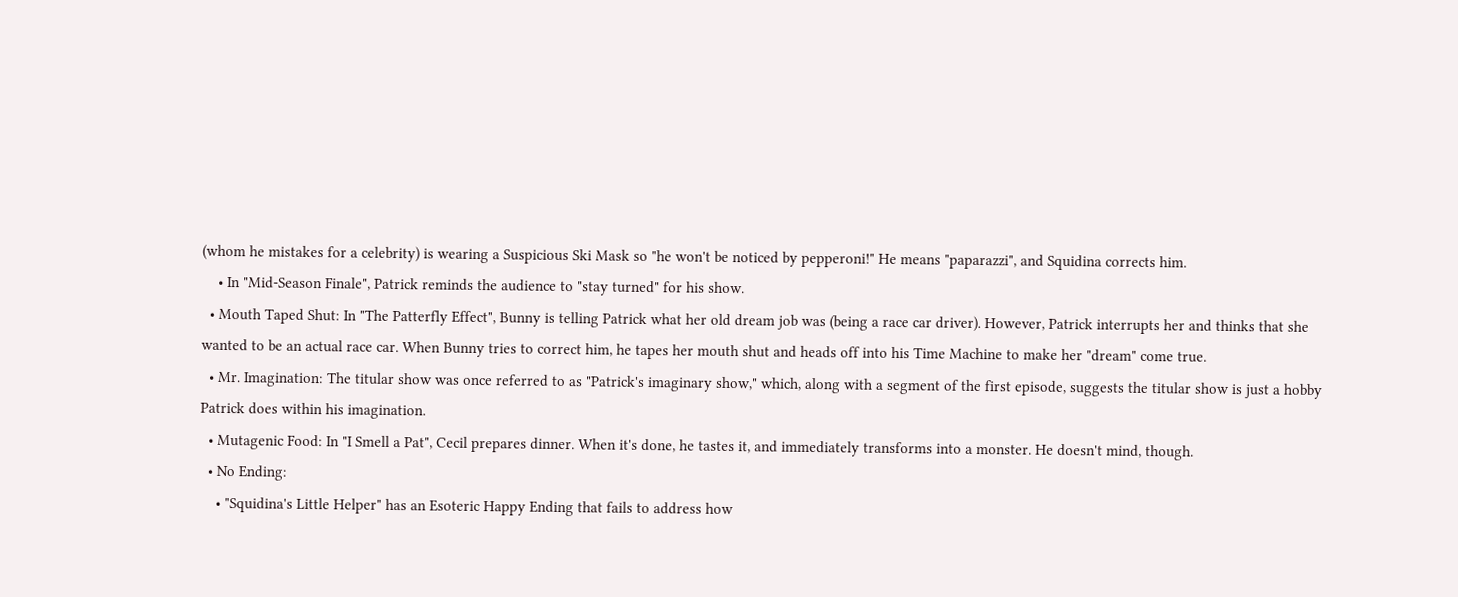(whom he mistakes for a celebrity) is wearing a Suspicious Ski Mask so "he won't be noticed by pepperoni!" He means "paparazzi", and Squidina corrects him.
    • In "Mid-Season Finale", Patrick reminds the audience to "stay turned" for his show.
  • Mouth Taped Shut: In "The Patterfly Effect", Bunny is telling Patrick what her old dream job was (being a race car driver). However, Patrick interrupts her and thinks that she wanted to be an actual race car. When Bunny tries to correct him, he tapes her mouth shut and heads off into his Time Machine to make her "dream" come true.
  • Mr. Imagination: The titular show was once referred to as "Patrick's imaginary show," which, along with a segment of the first episode, suggests the titular show is just a hobby Patrick does within his imagination.
  • Mutagenic Food: In "I Smell a Pat", Cecil prepares dinner. When it's done, he tastes it, and immediately transforms into a monster. He doesn't mind, though.
  • No Ending:
    • "Squidina's Little Helper" has an Esoteric Happy Ending that fails to address how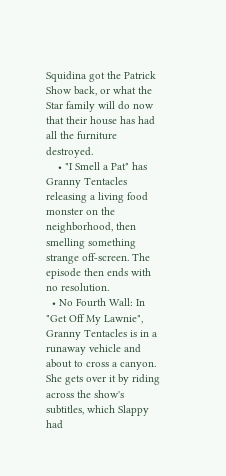Squidina got the Patrick Show back, or what the Star family will do now that their house has had all the furniture destroyed.
    • "I Smell a Pat" has Granny Tentacles releasing a living food monster on the neighborhood, then smelling something strange off-screen. The episode then ends with no resolution.
  • No Fourth Wall: In "Get Off My Lawnie", Granny Tentacles is in a runaway vehicle and about to cross a canyon. She gets over it by riding across the show's subtitles, which Slappy had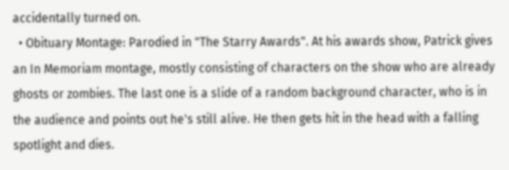accidentally turned on.
  • Obituary Montage: Parodied in "The Starry Awards". At his awards show, Patrick gives an In Memoriam montage, mostly consisting of characters on the show who are already ghosts or zombies. The last one is a slide of a random background character, who is in the audience and points out he's still alive. He then gets hit in the head with a falling spotlight and dies.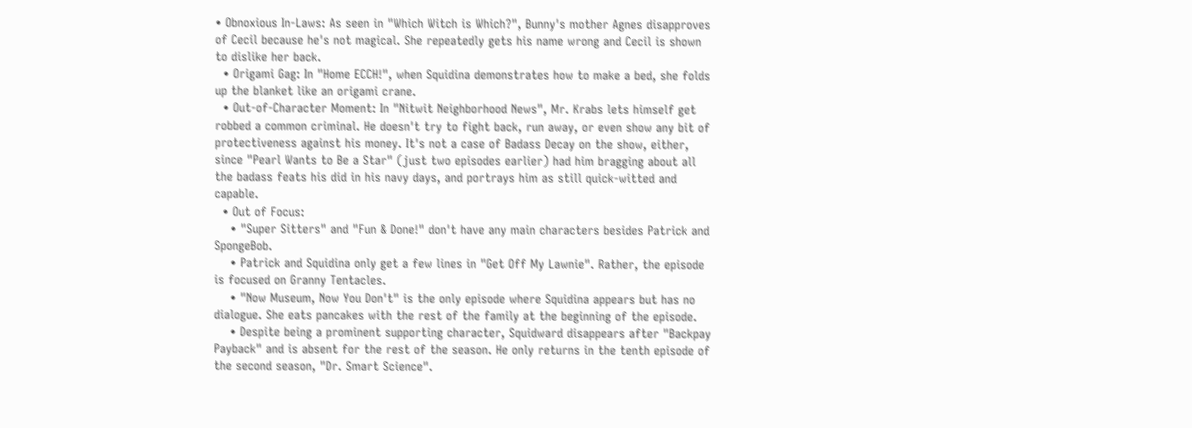• Obnoxious In-Laws: As seen in "Which Witch is Which?", Bunny's mother Agnes disapproves of Cecil because he's not magical. She repeatedly gets his name wrong and Cecil is shown to dislike her back.
  • Origami Gag: In "Home ECCH!", when Squidina demonstrates how to make a bed, she folds up the blanket like an origami crane.
  • Out-of-Character Moment: In "Nitwit Neighborhood News", Mr. Krabs lets himself get robbed a common criminal. He doesn't try to fight back, run away, or even show any bit of protectiveness against his money. It's not a case of Badass Decay on the show, either, since "Pearl Wants to Be a Star" (just two episodes earlier) had him bragging about all the badass feats his did in his navy days, and portrays him as still quick-witted and capable.
  • Out of Focus:
    • "Super Sitters" and "Fun & Done!" don't have any main characters besides Patrick and SpongeBob.
    • Patrick and Squidina only get a few lines in "Get Off My Lawnie". Rather, the episode is focused on Granny Tentacles.
    • "Now Museum, Now You Don't" is the only episode where Squidina appears but has no dialogue. She eats pancakes with the rest of the family at the beginning of the episode.
    • Despite being a prominent supporting character, Squidward disappears after "Backpay Payback" and is absent for the rest of the season. He only returns in the tenth episode of the second season, "Dr. Smart Science".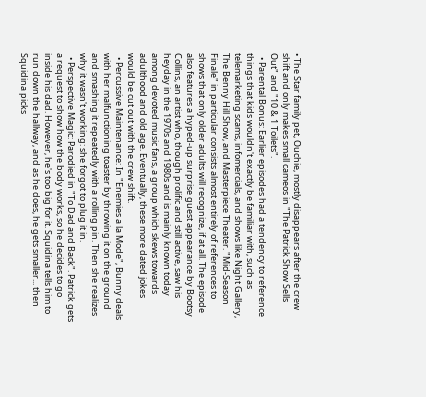• The Star family pet, Ouchie, mostly disappears after the crew shift and only makes small cameos in "The Patrick Show Sells Out" and "10 & 1 Toilets".
  • Parental Bonus: Earlier episodes had a tendency to reference things that kids wouldn't exactly be familiar with, such as telemarketing scams, infomercials, and shows like Night Gallery, The Benny Hill Show, and Masterpiece Theater. "Mid-Season Finale" in particular consists almost entirely of references to shows that only older adults will recognize, if at all. The episode also features a hyped-up surprise guest appearance by Bootsy Collins, an artist who, though prolific and still active, saw his heyday in the 1970s and 1980s and is mainly known today among devoted music fans, a group which skews towards adulthood and old age. Eventually, these more dated jokes would be cut out with the crew shift.
  • Percussive Maintenance: In "Enemies a la Mode", Bunny deals with her malfunctioning toaster by throwing it on the ground and smashing it repeatedly with a rolling pin. Then she realizes why it wasn't working: she forgot to plug it in.
  • Perspective Magic: Parodied in "To Dad and Back". Patrick gets a request to show how the body works, so he decides to go inside his dad. However, he's too big for it. Squidina tells him to run down the hallway, and as he does, he gets smaller... then Squidina picks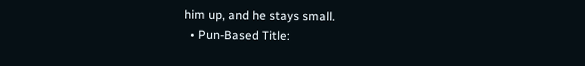him up, and he stays small.
  • Pun-Based Title: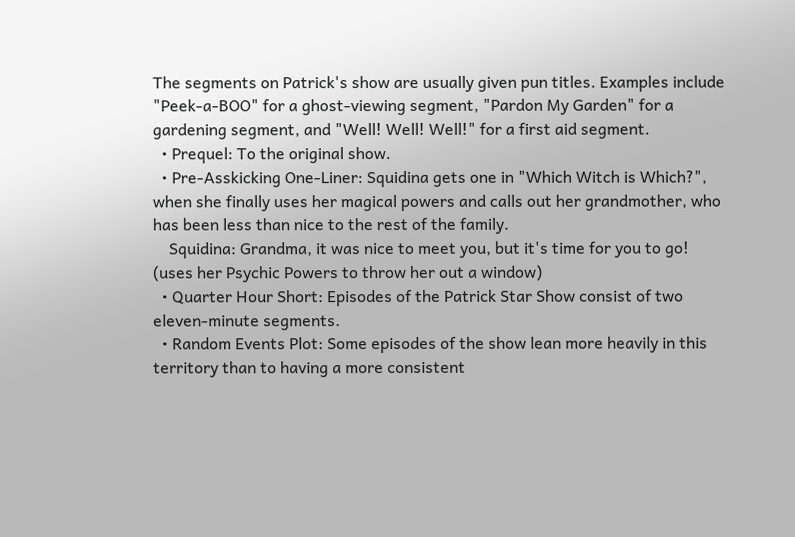The segments on Patrick's show are usually given pun titles. Examples include "Peek-a-BOO" for a ghost-viewing segment, "Pardon My Garden" for a gardening segment, and "Well! Well! Well!" for a first aid segment.
  • Prequel: To the original show.
  • Pre-Asskicking One-Liner: Squidina gets one in "Which Witch is Which?", when she finally uses her magical powers and calls out her grandmother, who has been less than nice to the rest of the family.
    Squidina: Grandma, it was nice to meet you, but it's time for you to go! (uses her Psychic Powers to throw her out a window)
  • Quarter Hour Short: Episodes of the Patrick Star Show consist of two eleven-minute segments.
  • Random Events Plot: Some episodes of the show lean more heavily in this territory than to having a more consistent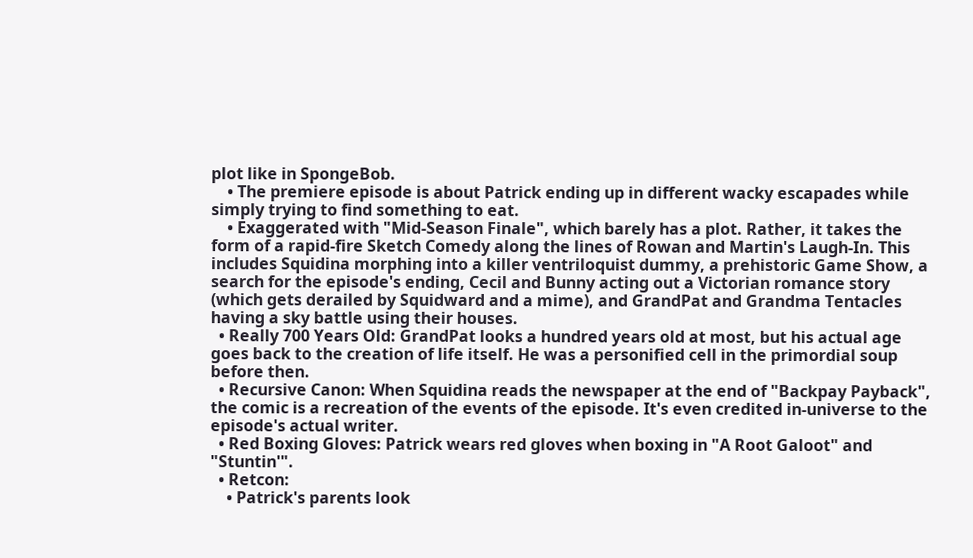plot like in SpongeBob.
    • The premiere episode is about Patrick ending up in different wacky escapades while simply trying to find something to eat.
    • Exaggerated with "Mid-Season Finale", which barely has a plot. Rather, it takes the form of a rapid-fire Sketch Comedy along the lines of Rowan and Martin's Laugh-In. This includes Squidina morphing into a killer ventriloquist dummy, a prehistoric Game Show, a search for the episode's ending, Cecil and Bunny acting out a Victorian romance story (which gets derailed by Squidward and a mime), and GrandPat and Grandma Tentacles having a sky battle using their houses.
  • Really 700 Years Old: GrandPat looks a hundred years old at most, but his actual age goes back to the creation of life itself. He was a personified cell in the primordial soup before then.
  • Recursive Canon: When Squidina reads the newspaper at the end of "Backpay Payback", the comic is a recreation of the events of the episode. It's even credited in-universe to the episode's actual writer.
  • Red Boxing Gloves: Patrick wears red gloves when boxing in "A Root Galoot" and "Stuntin'".
  • Retcon:
    • Patrick's parents look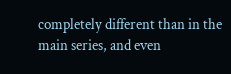completely different than in the main series, and even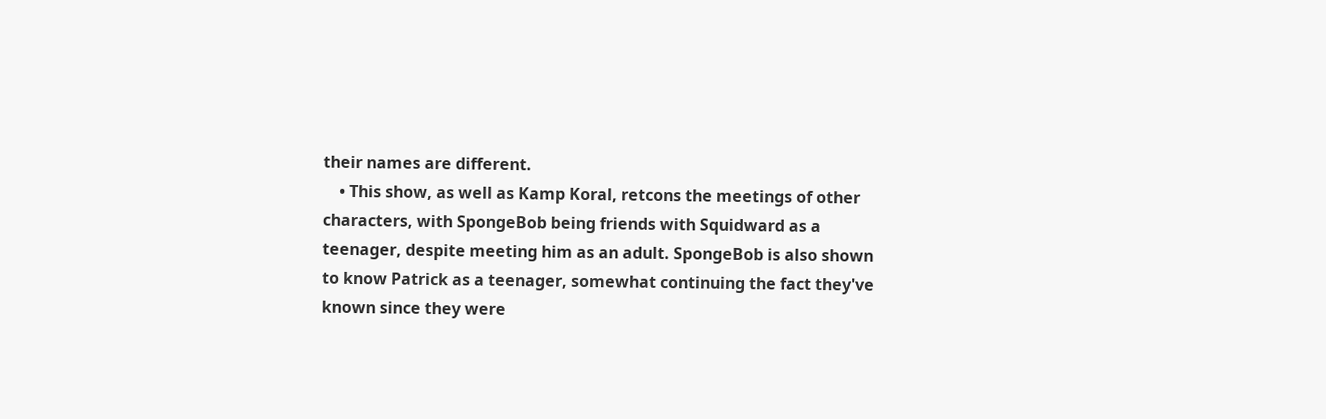their names are different.
    • This show, as well as Kamp Koral, retcons the meetings of other characters, with SpongeBob being friends with Squidward as a teenager, despite meeting him as an adult. SpongeBob is also shown to know Patrick as a teenager, somewhat continuing the fact they've known since they were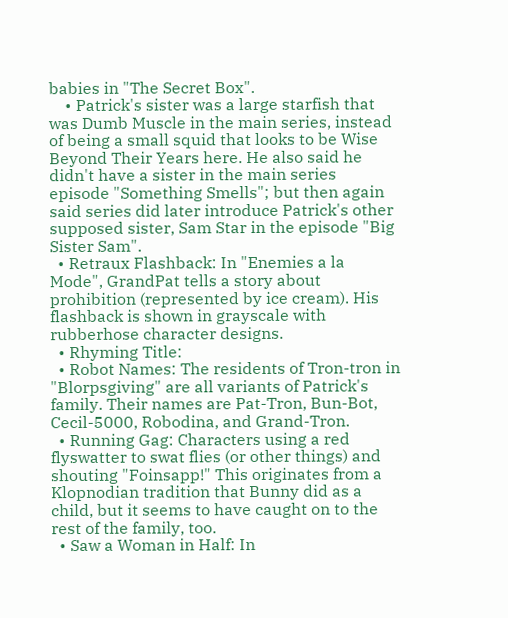babies in "The Secret Box".
    • Patrick's sister was a large starfish that was Dumb Muscle in the main series, instead of being a small squid that looks to be Wise Beyond Their Years here. He also said he didn't have a sister in the main series episode "Something Smells"; but then again said series did later introduce Patrick's other supposed sister, Sam Star in the episode "Big Sister Sam".
  • Retraux Flashback: In "Enemies a la Mode", GrandPat tells a story about prohibition (represented by ice cream). His flashback is shown in grayscale with rubberhose character designs.
  • Rhyming Title:
  • Robot Names: The residents of Tron-tron in "Blorpsgiving" are all variants of Patrick's family. Their names are Pat-Tron, Bun-Bot, Cecil-5000, Robodina, and Grand-Tron.
  • Running Gag: Characters using a red flyswatter to swat flies (or other things) and shouting "Foinsapp!" This originates from a Klopnodian tradition that Bunny did as a child, but it seems to have caught on to the rest of the family, too.
  • Saw a Woman in Half: In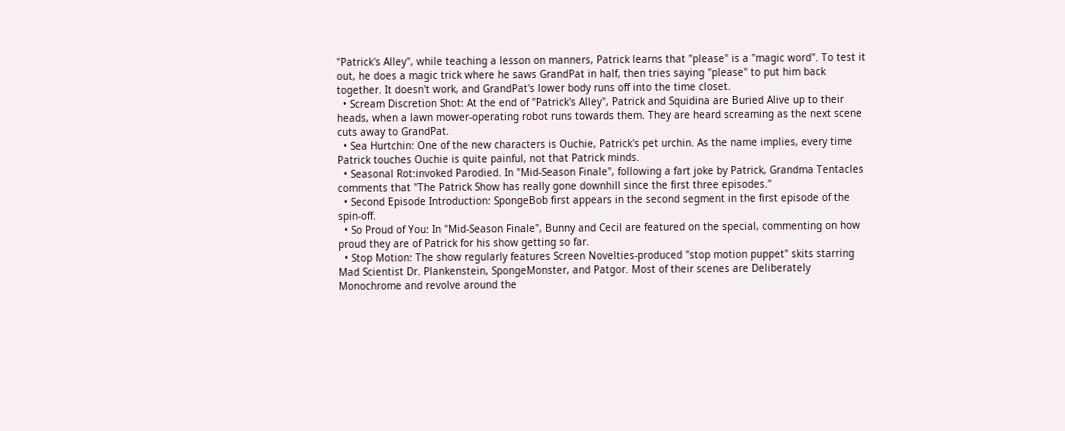"Patrick's Alley", while teaching a lesson on manners, Patrick learns that "please" is a "magic word". To test it out, he does a magic trick where he saws GrandPat in half, then tries saying "please" to put him back together. It doesn't work, and GrandPat's lower body runs off into the time closet.
  • Scream Discretion Shot: At the end of "Patrick's Alley", Patrick and Squidina are Buried Alive up to their heads, when a lawn mower-operating robot runs towards them. They are heard screaming as the next scene cuts away to GrandPat.
  • Sea Hurtchin: One of the new characters is Ouchie, Patrick's pet urchin. As the name implies, every time Patrick touches Ouchie is quite painful, not that Patrick minds.
  • Seasonal Rot:invoked Parodied. In "Mid-Season Finale", following a fart joke by Patrick, Grandma Tentacles comments that "The Patrick Show has really gone downhill since the first three episodes."
  • Second Episode Introduction: SpongeBob first appears in the second segment in the first episode of the spin-off.
  • So Proud of You: In "Mid-Season Finale", Bunny and Cecil are featured on the special, commenting on how proud they are of Patrick for his show getting so far.
  • Stop Motion: The show regularly features Screen Novelties-produced "stop motion puppet" skits starring Mad Scientist Dr. Plankenstein, SpongeMonster, and Patgor. Most of their scenes are Deliberately Monochrome and revolve around the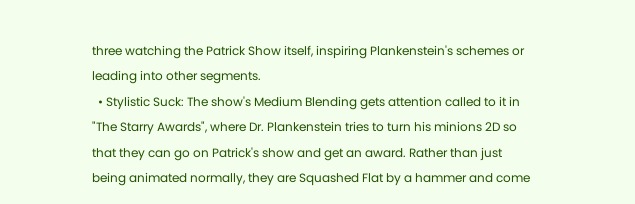three watching the Patrick Show itself, inspiring Plankenstein's schemes or leading into other segments.
  • Stylistic Suck: The show's Medium Blending gets attention called to it in "The Starry Awards", where Dr. Plankenstein tries to turn his minions 2D so that they can go on Patrick's show and get an award. Rather than just being animated normally, they are Squashed Flat by a hammer and come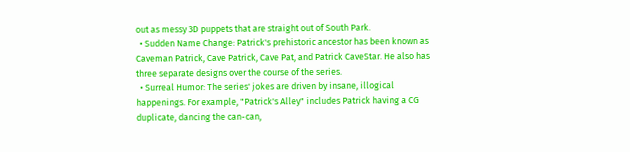out as messy 3D puppets that are straight out of South Park.
  • Sudden Name Change: Patrick's prehistoric ancestor has been known as Caveman Patrick, Cave Patrick, Cave Pat, and Patrick CaveStar. He also has three separate designs over the course of the series.
  • Surreal Humor: The series' jokes are driven by insane, illogical happenings. For example, "Patrick's Alley" includes Patrick having a CG duplicate, dancing the can-can,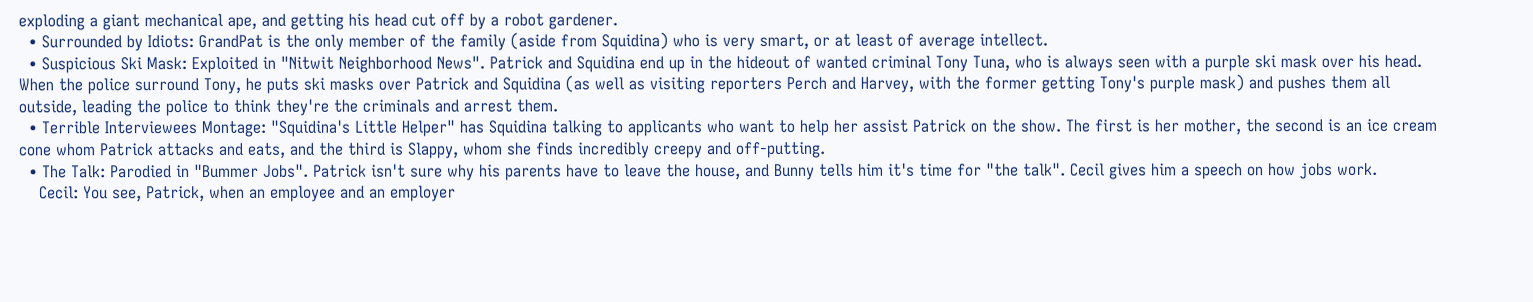exploding a giant mechanical ape, and getting his head cut off by a robot gardener.
  • Surrounded by Idiots: GrandPat is the only member of the family (aside from Squidina) who is very smart, or at least of average intellect.
  • Suspicious Ski Mask: Exploited in "Nitwit Neighborhood News". Patrick and Squidina end up in the hideout of wanted criminal Tony Tuna, who is always seen with a purple ski mask over his head. When the police surround Tony, he puts ski masks over Patrick and Squidina (as well as visiting reporters Perch and Harvey, with the former getting Tony's purple mask) and pushes them all outside, leading the police to think they're the criminals and arrest them.
  • Terrible Interviewees Montage: "Squidina's Little Helper" has Squidina talking to applicants who want to help her assist Patrick on the show. The first is her mother, the second is an ice cream cone whom Patrick attacks and eats, and the third is Slappy, whom she finds incredibly creepy and off-putting.
  • The Talk: Parodied in "Bummer Jobs". Patrick isn't sure why his parents have to leave the house, and Bunny tells him it's time for "the talk". Cecil gives him a speech on how jobs work.
    Cecil: You see, Patrick, when an employee and an employer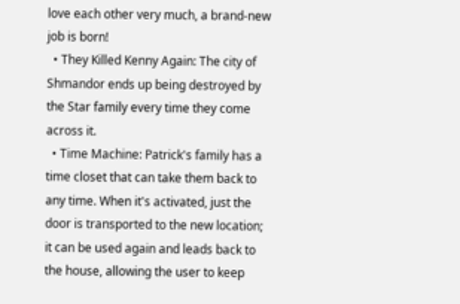love each other very much, a brand-new job is born!
  • They Killed Kenny Again: The city of Shmandor ends up being destroyed by the Star family every time they come across it.
  • Time Machine: Patrick's family has a time closet that can take them back to any time. When it's activated, just the door is transported to the new location; it can be used again and leads back to the house, allowing the user to keep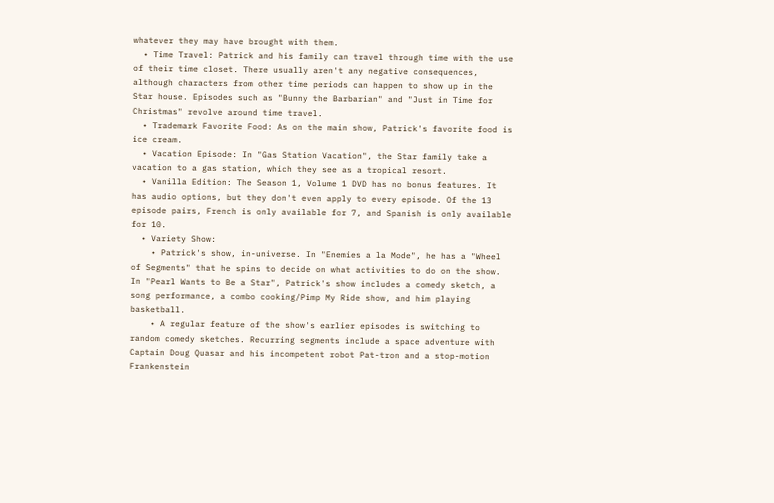whatever they may have brought with them.
  • Time Travel: Patrick and his family can travel through time with the use of their time closet. There usually aren't any negative consequences, although characters from other time periods can happen to show up in the Star house. Episodes such as "Bunny the Barbarian" and "Just in Time for Christmas" revolve around time travel.
  • Trademark Favorite Food: As on the main show, Patrick's favorite food is ice cream.
  • Vacation Episode: In "Gas Station Vacation", the Star family take a vacation to a gas station, which they see as a tropical resort.
  • Vanilla Edition: The Season 1, Volume 1 DVD has no bonus features. It has audio options, but they don't even apply to every episode. Of the 13 episode pairs, French is only available for 7, and Spanish is only available for 10.
  • Variety Show:
    • Patrick's show, in-universe. In "Enemies a la Mode", he has a "Wheel of Segments" that he spins to decide on what activities to do on the show. In "Pearl Wants to Be a Star", Patrick's show includes a comedy sketch, a song performance, a combo cooking/Pimp My Ride show, and him playing basketball.
    • A regular feature of the show's earlier episodes is switching to random comedy sketches. Recurring segments include a space adventure with Captain Doug Quasar and his incompetent robot Pat-tron and a stop-motion Frankenstein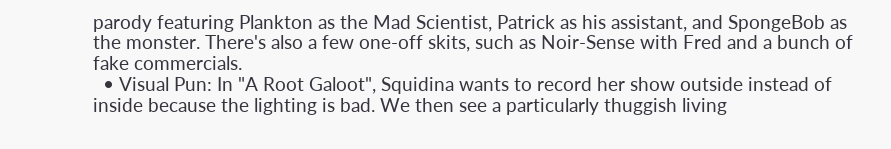parody featuring Plankton as the Mad Scientist, Patrick as his assistant, and SpongeBob as the monster. There's also a few one-off skits, such as Noir-Sense with Fred and a bunch of fake commercials.
  • Visual Pun: In "A Root Galoot", Squidina wants to record her show outside instead of inside because the lighting is bad. We then see a particularly thuggish living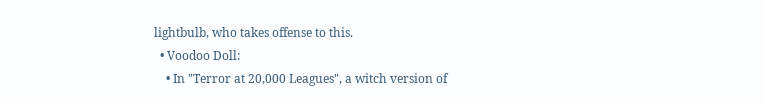lightbulb, who takes offense to this.
  • Voodoo Doll:
    • In "Terror at 20,000 Leagues", a witch version of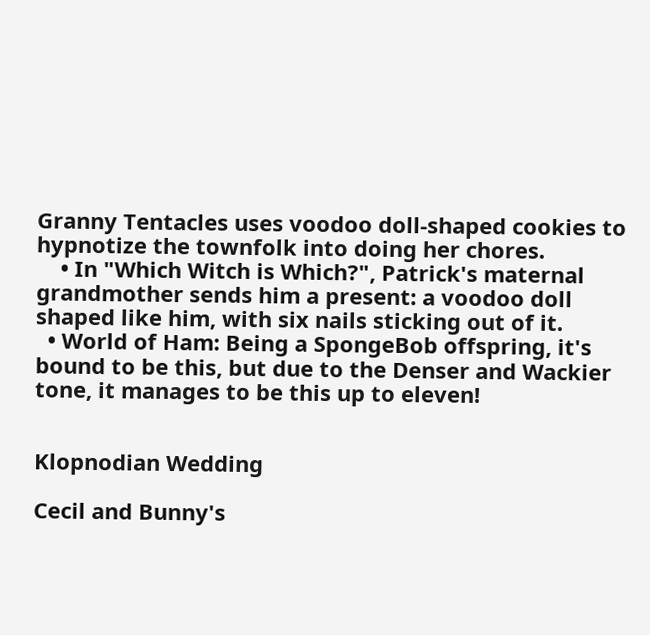Granny Tentacles uses voodoo doll-shaped cookies to hypnotize the townfolk into doing her chores.
    • In "Which Witch is Which?", Patrick's maternal grandmother sends him a present: a voodoo doll shaped like him, with six nails sticking out of it.
  • World of Ham: Being a SpongeBob offspring, it's bound to be this, but due to the Denser and Wackier tone, it manages to be this up to eleven!


Klopnodian Wedding

Cecil and Bunny's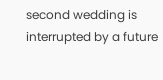second wedding is interrupted by a future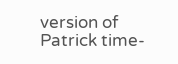version of Patrick time-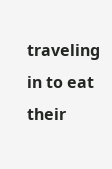traveling in to eat their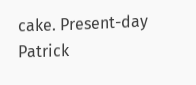cake. Present-day Patrick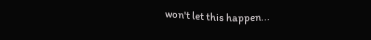won't let this happen...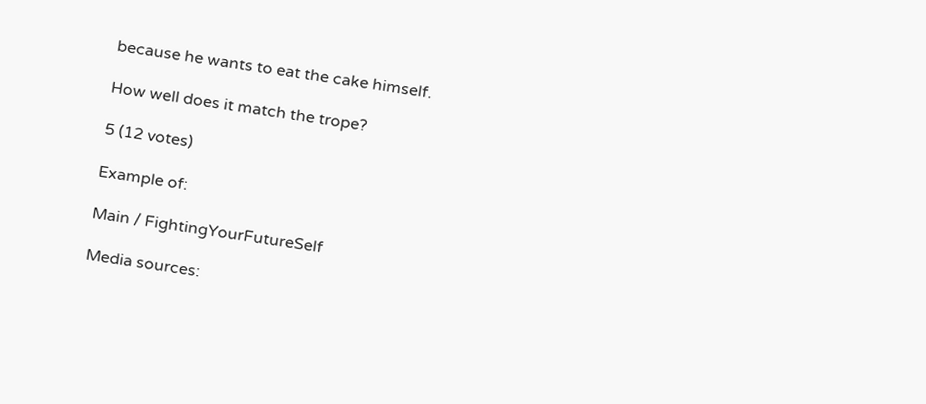because he wants to eat the cake himself.

How well does it match the trope?

5 (12 votes)

Example of:

Main / FightingYourFutureSelf

Media sources: